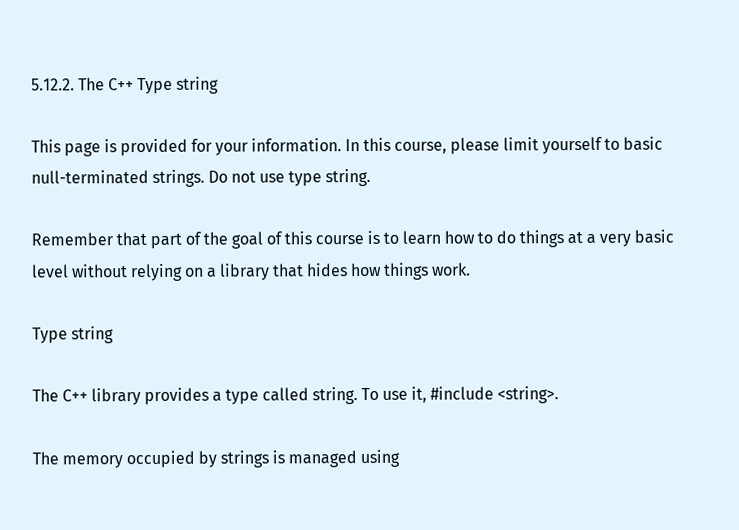5.12.2. The C++ Type string

This page is provided for your information. In this course, please limit yourself to basic null-terminated strings. Do not use type string.

Remember that part of the goal of this course is to learn how to do things at a very basic level without relying on a library that hides how things work.

Type string

The C++ library provides a type called string. To use it, #include <string>.

The memory occupied by strings is managed using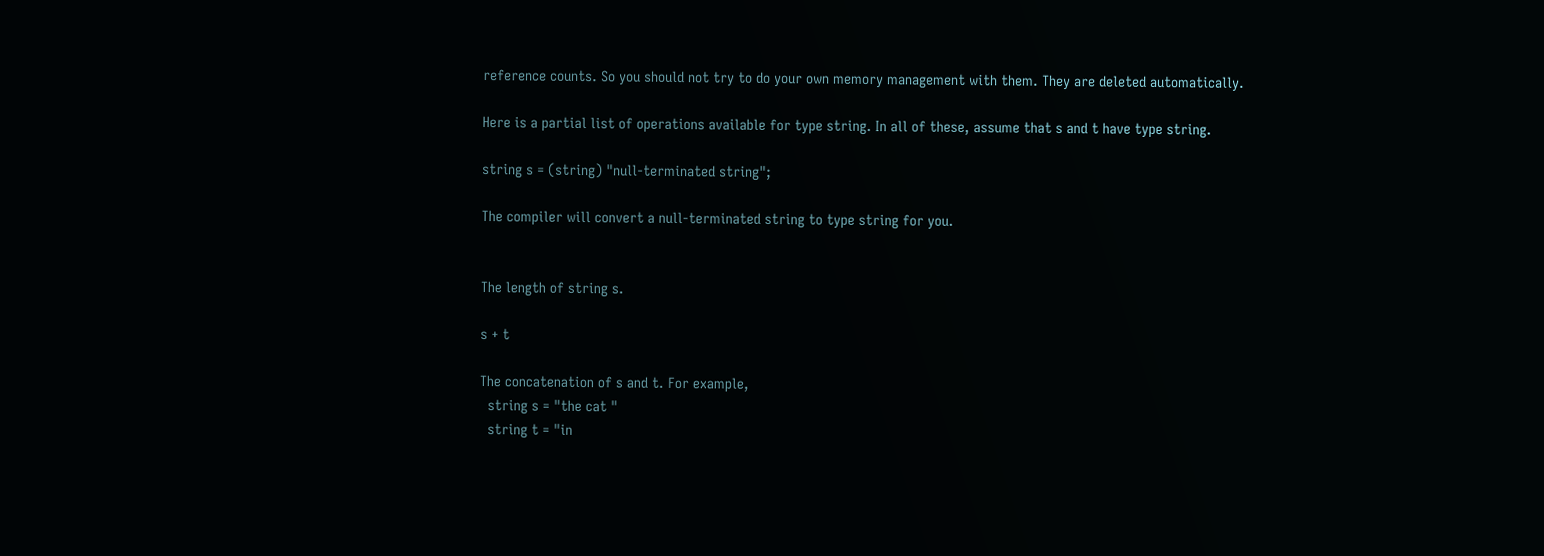reference counts. So you should not try to do your own memory management with them. They are deleted automatically.

Here is a partial list of operations available for type string. In all of these, assume that s and t have type string.

string s = (string) "null-terminated string";

The compiler will convert a null-terminated string to type string for you.


The length of string s.

s + t

The concatenation of s and t. For example,
  string s = "the cat "
  string t = "in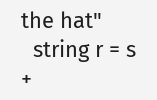the hat"
  string r = s +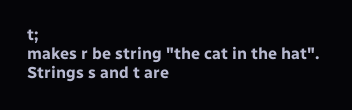t;
makes r be string "the cat in the hat". Strings s and t are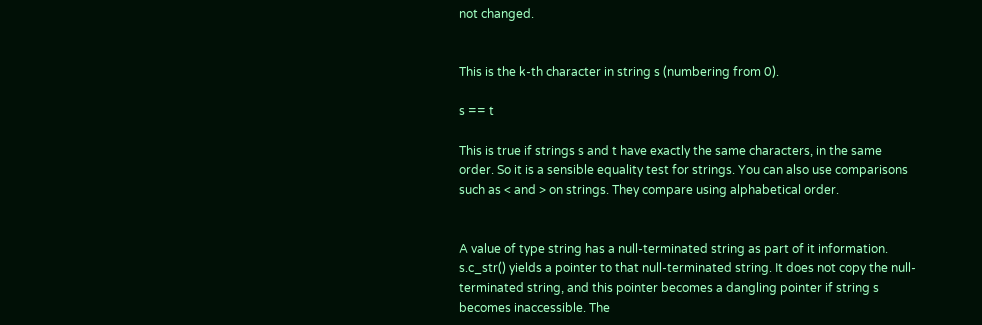not changed.


This is the k-th character in string s (numbering from 0).

s == t

This is true if strings s and t have exactly the same characters, in the same order. So it is a sensible equality test for strings. You can also use comparisons such as < and > on strings. They compare using alphabetical order.


A value of type string has a null-terminated string as part of it information. s.c_str() yields a pointer to that null-terminated string. It does not copy the null-terminated string, and this pointer becomes a dangling pointer if string s becomes inaccessible. The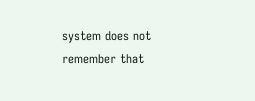system does not remember that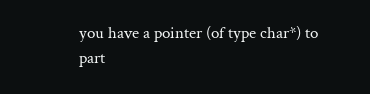you have a pointer (of type char*) to part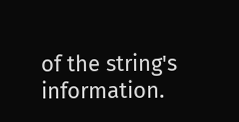of the string's information.